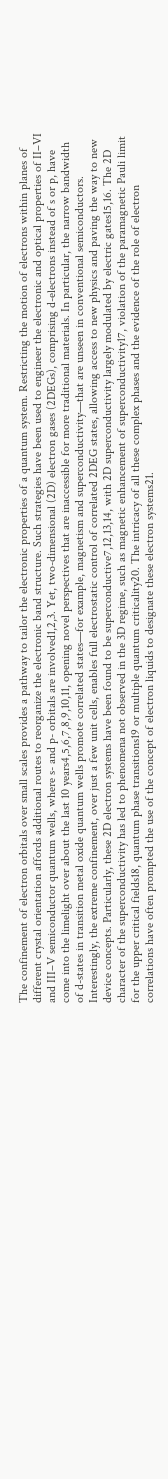The confinement of electron orbitals over small scales provides a pathway to tailor the electronic properties of a quantum system. Restricting the motion of electrons within planes of different crystal orientation affords additional routes to reorganize the electronic band structure. Such strategies have been used to engineer the electronic and optical properties of II–VI and III–V semiconductor quantum wells, where s- and p- orbitals are involved1,2,3. Yet, two-dimensional (2D) electron gases (2DEGs), comprising d-electrons instead of s or p, have come into the limelight over about the last 10 years4,5,6,7,8,9,10,11, opening novel perspectives that are inaccessible for more traditional materials. In particular, the narrow bandwidth of d-states in transition metal oxide quantum wells promote correlated states—for example, magnetism and superconductivity—that are unseen in conventional semiconductors. Interestingly, the extreme confinement, over just a few unit cells, enables full electrostatic control of correlated 2DEG states, allowing access to new physics and paving the way to new device concepts. Particularly, these 2D electron systems have been found to be superconductive7,12,13,14, with 2D superconductivity largely modulated by electric gates15,16. The 2D character of the superconductivity has led to phenomena not observed in the 3D regime, such as magnetic enhancement of superconductivity17, violation of the paramagnetic Pauli limit for the upper critical fields18, quantum phase transitions19 or multiple quantum criticality20. The intricacy of all these complex phases and the evidence of the role of electron correlations have often prompted the use of the concept of electron liquids to designate these electron systems21.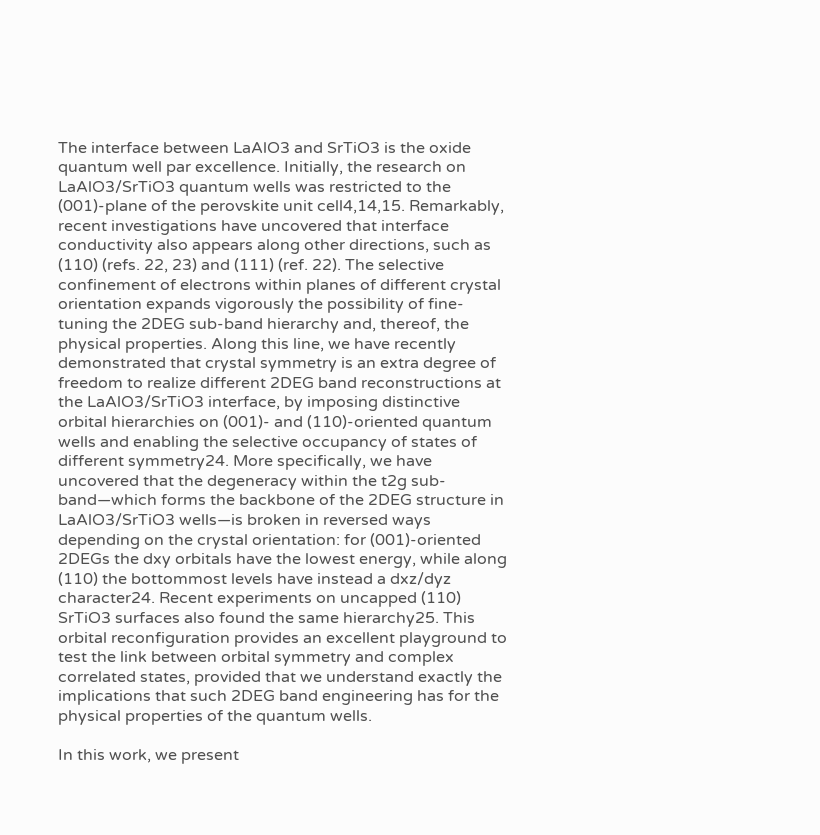The interface between LaAlO3 and SrTiO3 is the oxide quantum well par excellence. Initially, the research on LaAlO3/SrTiO3 quantum wells was restricted to the (001)-plane of the perovskite unit cell4,14,15. Remarkably, recent investigations have uncovered that interface conductivity also appears along other directions, such as (110) (refs. 22, 23) and (111) (ref. 22). The selective confinement of electrons within planes of different crystal orientation expands vigorously the possibility of fine-tuning the 2DEG sub-band hierarchy and, thereof, the physical properties. Along this line, we have recently demonstrated that crystal symmetry is an extra degree of freedom to realize different 2DEG band reconstructions at the LaAlO3/SrTiO3 interface, by imposing distinctive orbital hierarchies on (001)- and (110)-oriented quantum wells and enabling the selective occupancy of states of different symmetry24. More specifically, we have uncovered that the degeneracy within the t2g sub-band—which forms the backbone of the 2DEG structure in LaAlO3/SrTiO3 wells—is broken in reversed ways depending on the crystal orientation: for (001)-oriented 2DEGs the dxy orbitals have the lowest energy, while along (110) the bottommost levels have instead a dxz/dyz character24. Recent experiments on uncapped (110) SrTiO3 surfaces also found the same hierarchy25. This orbital reconfiguration provides an excellent playground to test the link between orbital symmetry and complex correlated states, provided that we understand exactly the implications that such 2DEG band engineering has for the physical properties of the quantum wells.

In this work, we present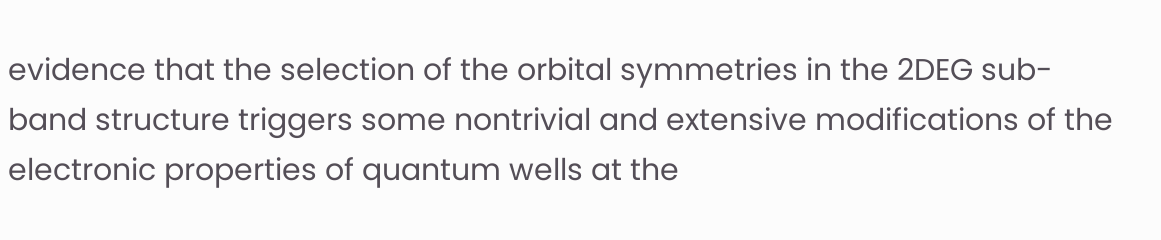evidence that the selection of the orbital symmetries in the 2DEG sub-band structure triggers some nontrivial and extensive modifications of the electronic properties of quantum wells at the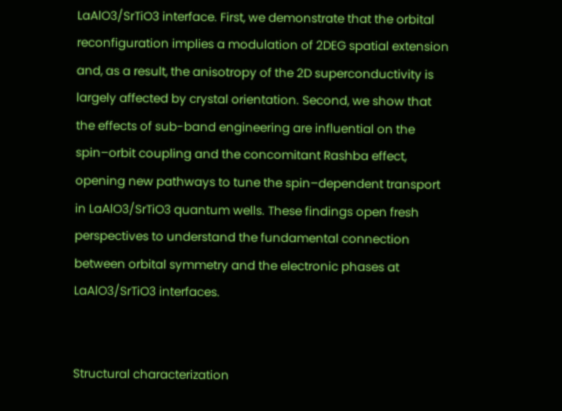LaAlO3/SrTiO3 interface. First, we demonstrate that the orbital reconfiguration implies a modulation of 2DEG spatial extension and, as a result, the anisotropy of the 2D superconductivity is largely affected by crystal orientation. Second, we show that the effects of sub-band engineering are influential on the spin–orbit coupling and the concomitant Rashba effect, opening new pathways to tune the spin–dependent transport in LaAlO3/SrTiO3 quantum wells. These findings open fresh perspectives to understand the fundamental connection between orbital symmetry and the electronic phases at LaAlO3/SrTiO3 interfaces.


Structural characterization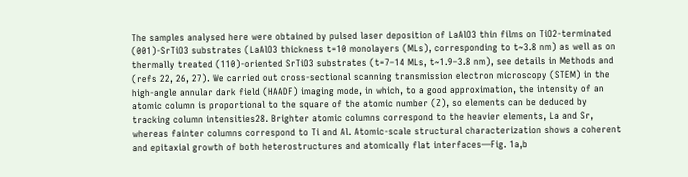The samples analysed here were obtained by pulsed laser deposition of LaAlO3 thin films on TiO2-terminated (001)-SrTiO3 substrates (LaAlO3 thickness t=10 monolayers (MLs), corresponding to t~3.8 nm) as well as on thermally treated (110)-oriented SrTiO3 substrates (t=7–14 MLs, t~1.9–3.8 nm), see details in Methods and (refs 22, 26, 27). We carried out cross-sectional scanning transmission electron microscopy (STEM) in the high-angle annular dark field (HAADF) imaging mode, in which, to a good approximation, the intensity of an atomic column is proportional to the square of the atomic number (Z), so elements can be deduced by tracking column intensities28. Brighter atomic columns correspond to the heavier elements, La and Sr, whereas fainter columns correspond to Ti and Al. Atomic-scale structural characterization shows a coherent and epitaxial growth of both heterostructures and atomically flat interfaces—Fig. 1a,b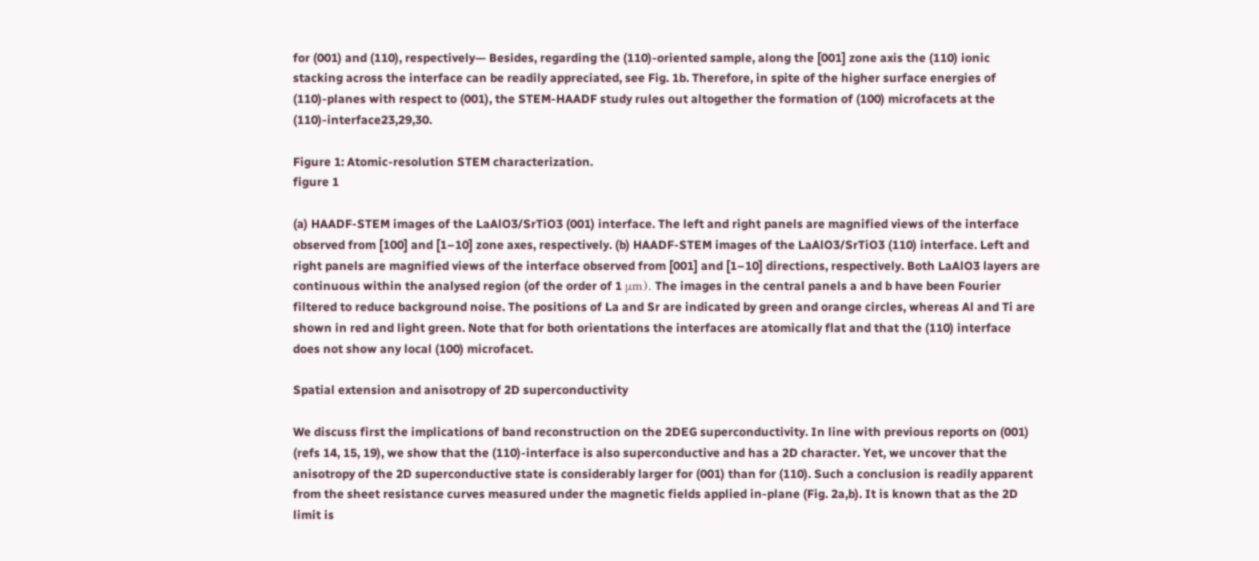for (001) and (110), respectively— Besides, regarding the (110)-oriented sample, along the [001] zone axis the (110) ionic stacking across the interface can be readily appreciated, see Fig. 1b. Therefore, in spite of the higher surface energies of (110)-planes with respect to (001), the STEM-HAADF study rules out altogether the formation of (100) microfacets at the (110)-interface23,29,30.

Figure 1: Atomic-resolution STEM characterization.
figure 1

(a) HAADF-STEM images of the LaAlO3/SrTiO3 (001) interface. The left and right panels are magnified views of the interface observed from [100] and [1–10] zone axes, respectively. (b) HAADF-STEM images of the LaAlO3/SrTiO3 (110) interface. Left and right panels are magnified views of the interface observed from [001] and [1–10] directions, respectively. Both LaAlO3 layers are continuous within the analysed region (of the order of 1 μm). The images in the central panels a and b have been Fourier filtered to reduce background noise. The positions of La and Sr are indicated by green and orange circles, whereas Al and Ti are shown in red and light green. Note that for both orientations the interfaces are atomically flat and that the (110) interface does not show any local (100) microfacet.

Spatial extension and anisotropy of 2D superconductivity

We discuss first the implications of band reconstruction on the 2DEG superconductivity. In line with previous reports on (001) (refs 14, 15, 19), we show that the (110)-interface is also superconductive and has a 2D character. Yet, we uncover that the anisotropy of the 2D superconductive state is considerably larger for (001) than for (110). Such a conclusion is readily apparent from the sheet resistance curves measured under the magnetic fields applied in-plane (Fig. 2a,b). It is known that as the 2D limit is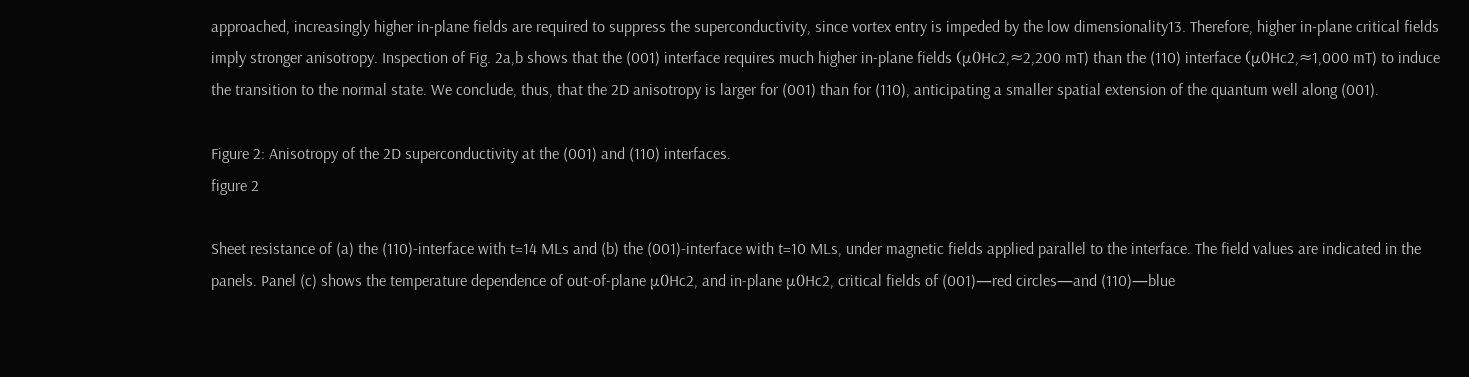approached, increasingly higher in-plane fields are required to suppress the superconductivity, since vortex entry is impeded by the low dimensionality13. Therefore, higher in-plane critical fields imply stronger anisotropy. Inspection of Fig. 2a,b shows that the (001) interface requires much higher in-plane fields (μ0Hc2,≈2,200 mT) than the (110) interface (μ0Hc2,≈1,000 mT) to induce the transition to the normal state. We conclude, thus, that the 2D anisotropy is larger for (001) than for (110), anticipating a smaller spatial extension of the quantum well along (001).

Figure 2: Anisotropy of the 2D superconductivity at the (001) and (110) interfaces.
figure 2

Sheet resistance of (a) the (110)-interface with t=14 MLs and (b) the (001)-interface with t=10 MLs, under magnetic fields applied parallel to the interface. The field values are indicated in the panels. Panel (c) shows the temperature dependence of out-of-plane μ0Hc2, and in-plane μ0Hc2, critical fields of (001)—red circles—and (110)—blue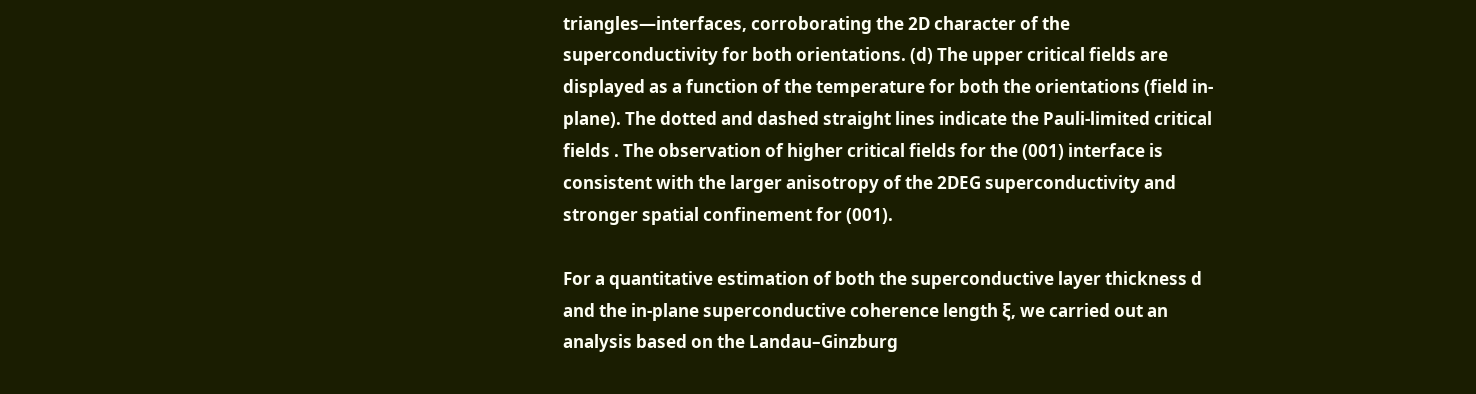triangles—interfaces, corroborating the 2D character of the superconductivity for both orientations. (d) The upper critical fields are displayed as a function of the temperature for both the orientations (field in-plane). The dotted and dashed straight lines indicate the Pauli-limited critical fields . The observation of higher critical fields for the (001) interface is consistent with the larger anisotropy of the 2DEG superconductivity and stronger spatial confinement for (001).

For a quantitative estimation of both the superconductive layer thickness d and the in-plane superconductive coherence length ξ, we carried out an analysis based on the Landau–Ginzburg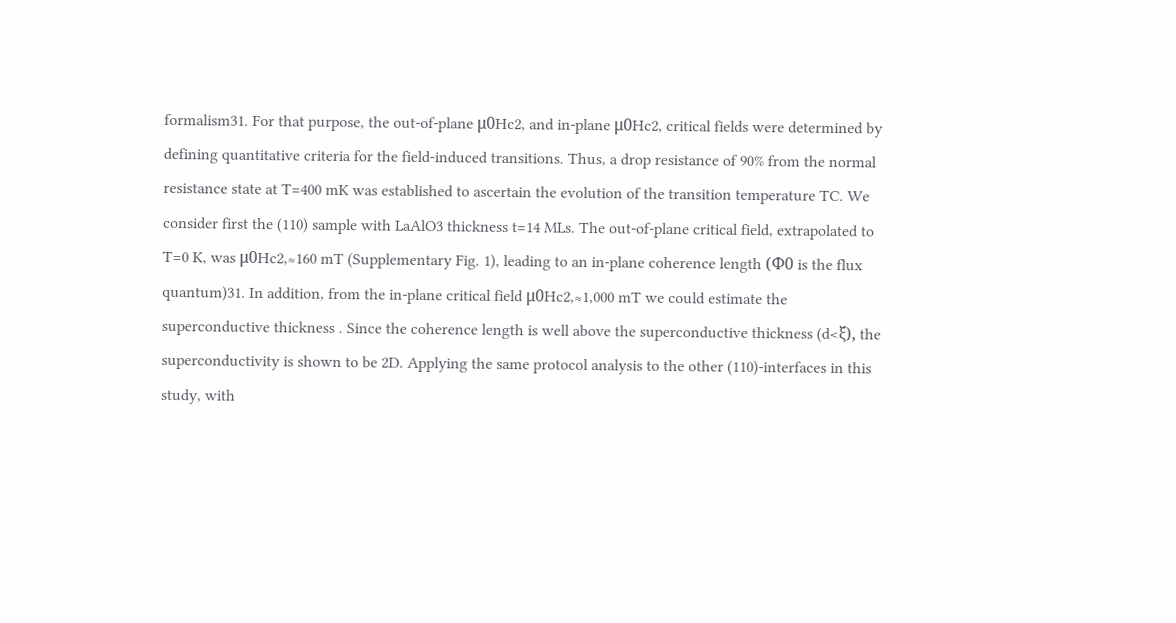formalism31. For that purpose, the out-of-plane μ0Hc2, and in-plane μ0Hc2, critical fields were determined by defining quantitative criteria for the field-induced transitions. Thus, a drop resistance of 90% from the normal resistance state at T=400 mK was established to ascertain the evolution of the transition temperature TC. We consider first the (110) sample with LaAlO3 thickness t=14 MLs. The out-of-plane critical field, extrapolated to T=0 K, was μ0Hc2,≈160 mT (Supplementary Fig. 1), leading to an in-plane coherence length (Φ0 is the flux quantum)31. In addition, from the in-plane critical field μ0Hc2,≈1,000 mT we could estimate the superconductive thickness . Since the coherence length is well above the superconductive thickness (d<ξ), the superconductivity is shown to be 2D. Applying the same protocol analysis to the other (110)-interfaces in this study, with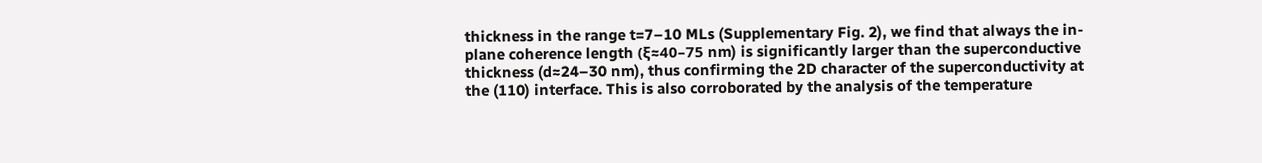thickness in the range t=7–10 MLs (Supplementary Fig. 2), we find that always the in-plane coherence length (ξ≈40–75 nm) is significantly larger than the superconductive thickness (d≈24–30 nm), thus confirming the 2D character of the superconductivity at the (110) interface. This is also corroborated by the analysis of the temperature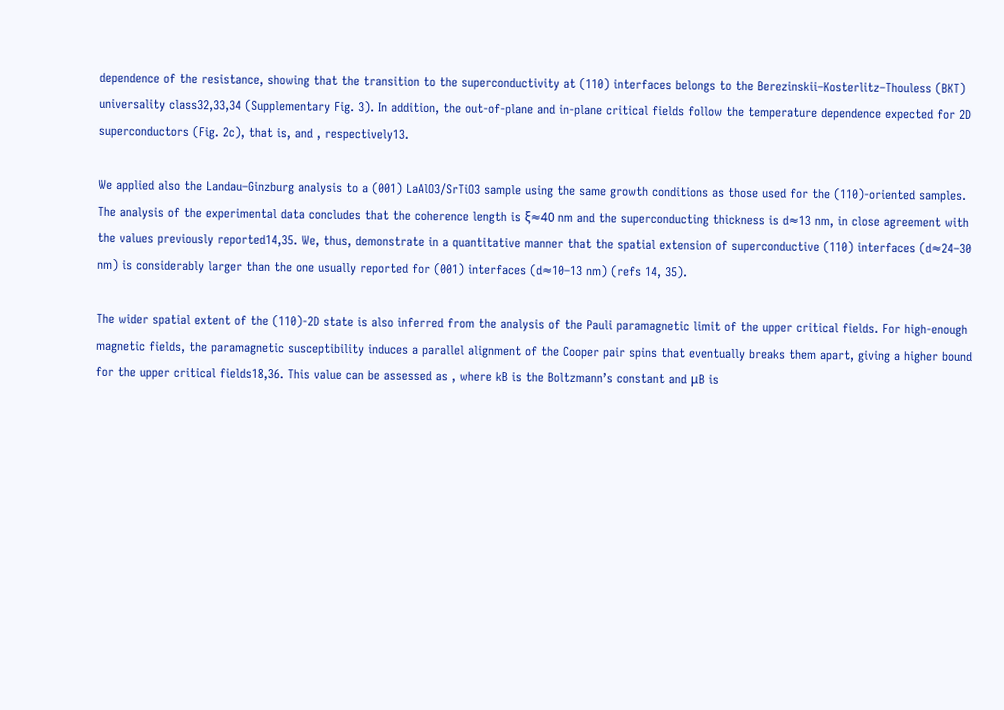dependence of the resistance, showing that the transition to the superconductivity at (110) interfaces belongs to the Berezinskii–Kosterlitz–Thouless (BKT) universality class32,33,34 (Supplementary Fig. 3). In addition, the out-of-plane and in-plane critical fields follow the temperature dependence expected for 2D superconductors (Fig. 2c), that is, and , respectively13.

We applied also the Landau–Ginzburg analysis to a (001) LaAlO3/SrTiO3 sample using the same growth conditions as those used for the (110)-oriented samples. The analysis of the experimental data concludes that the coherence length is ξ≈40 nm and the superconducting thickness is d≈13 nm, in close agreement with the values previously reported14,35. We, thus, demonstrate in a quantitative manner that the spatial extension of superconductive (110) interfaces (d≈24–30 nm) is considerably larger than the one usually reported for (001) interfaces (d≈10–13 nm) (refs 14, 35).

The wider spatial extent of the (110)-2D state is also inferred from the analysis of the Pauli paramagnetic limit of the upper critical fields. For high-enough magnetic fields, the paramagnetic susceptibility induces a parallel alignment of the Cooper pair spins that eventually breaks them apart, giving a higher bound for the upper critical fields18,36. This value can be assessed as , where kB is the Boltzmann’s constant and μB is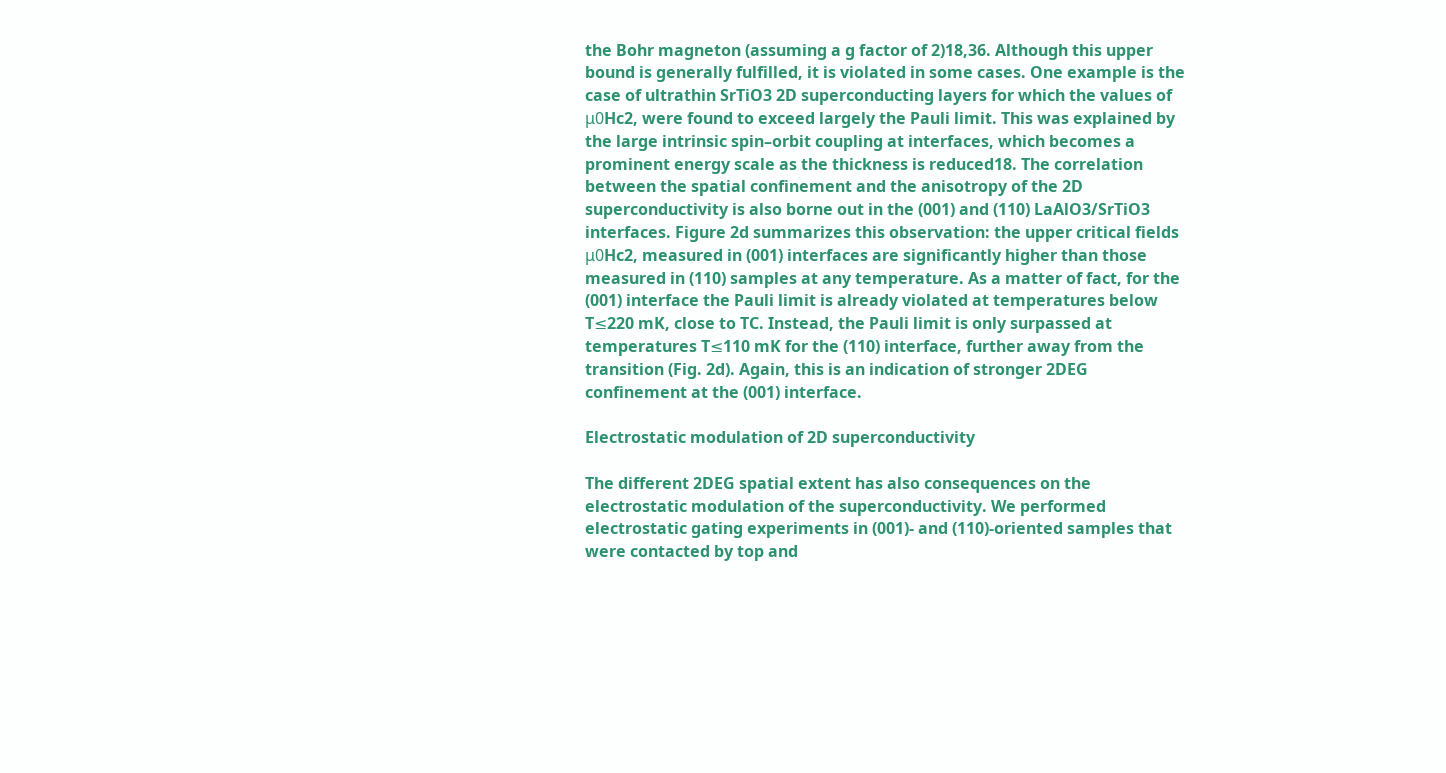the Bohr magneton (assuming a g factor of 2)18,36. Although this upper bound is generally fulfilled, it is violated in some cases. One example is the case of ultrathin SrTiO3 2D superconducting layers for which the values of μ0Hc2, were found to exceed largely the Pauli limit. This was explained by the large intrinsic spin–orbit coupling at interfaces, which becomes a prominent energy scale as the thickness is reduced18. The correlation between the spatial confinement and the anisotropy of the 2D superconductivity is also borne out in the (001) and (110) LaAlO3/SrTiO3 interfaces. Figure 2d summarizes this observation: the upper critical fields μ0Hc2, measured in (001) interfaces are significantly higher than those measured in (110) samples at any temperature. As a matter of fact, for the (001) interface the Pauli limit is already violated at temperatures below T≤220 mK, close to TC. Instead, the Pauli limit is only surpassed at temperatures T≤110 mK for the (110) interface, further away from the transition (Fig. 2d). Again, this is an indication of stronger 2DEG confinement at the (001) interface.

Electrostatic modulation of 2D superconductivity

The different 2DEG spatial extent has also consequences on the electrostatic modulation of the superconductivity. We performed electrostatic gating experiments in (001)- and (110)-oriented samples that were contacted by top and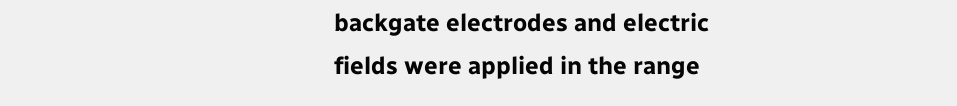backgate electrodes and electric fields were applied in the range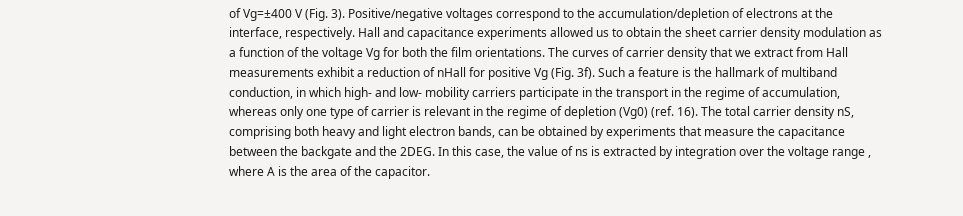of Vg=±400 V (Fig. 3). Positive/negative voltages correspond to the accumulation/depletion of electrons at the interface, respectively. Hall and capacitance experiments allowed us to obtain the sheet carrier density modulation as a function of the voltage Vg for both the film orientations. The curves of carrier density that we extract from Hall measurements exhibit a reduction of nHall for positive Vg (Fig. 3f). Such a feature is the hallmark of multiband conduction, in which high- and low- mobility carriers participate in the transport in the regime of accumulation, whereas only one type of carrier is relevant in the regime of depletion (Vg0) (ref. 16). The total carrier density nS, comprising both heavy and light electron bands, can be obtained by experiments that measure the capacitance between the backgate and the 2DEG. In this case, the value of ns is extracted by integration over the voltage range , where A is the area of the capacitor.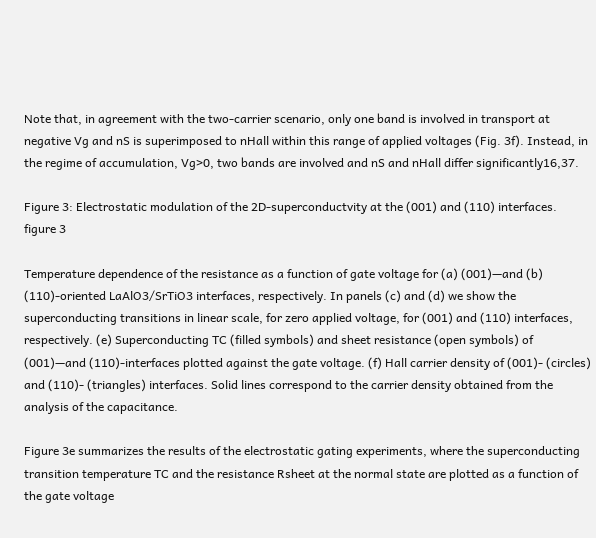Note that, in agreement with the two-carrier scenario, only one band is involved in transport at negative Vg and nS is superimposed to nHall within this range of applied voltages (Fig. 3f). Instead, in the regime of accumulation, Vg>0, two bands are involved and nS and nHall differ significantly16,37.

Figure 3: Electrostatic modulation of the 2D-superconductvity at the (001) and (110) interfaces.
figure 3

Temperature dependence of the resistance as a function of gate voltage for (a) (001)—and (b) (110)-oriented LaAlO3/SrTiO3 interfaces, respectively. In panels (c) and (d) we show the superconducting transitions in linear scale, for zero applied voltage, for (001) and (110) interfaces, respectively. (e) Superconducting TC (filled symbols) and sheet resistance (open symbols) of (001)—and (110)-interfaces plotted against the gate voltage. (f) Hall carrier density of (001)- (circles) and (110)- (triangles) interfaces. Solid lines correspond to the carrier density obtained from the analysis of the capacitance.

Figure 3e summarizes the results of the electrostatic gating experiments, where the superconducting transition temperature TC and the resistance Rsheet at the normal state are plotted as a function of the gate voltage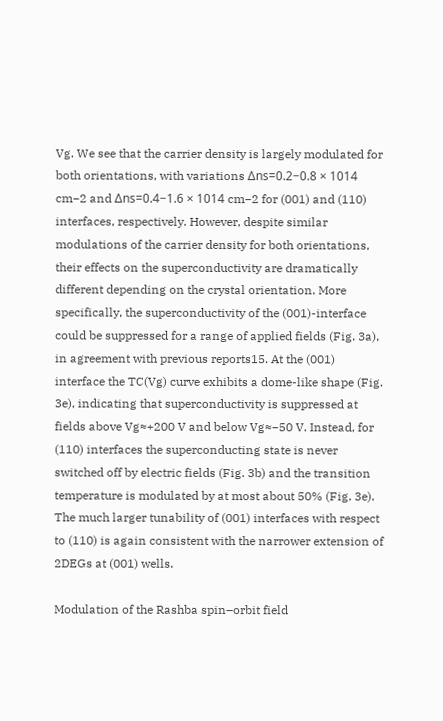Vg. We see that the carrier density is largely modulated for both orientations, with variations Δns=0.2−0.8 × 1014 cm−2 and Δns=0.4−1.6 × 1014 cm−2 for (001) and (110) interfaces, respectively. However, despite similar modulations of the carrier density for both orientations, their effects on the superconductivity are dramatically different depending on the crystal orientation. More specifically, the superconductivity of the (001)-interface could be suppressed for a range of applied fields (Fig. 3a), in agreement with previous reports15. At the (001) interface the TC(Vg) curve exhibits a dome-like shape (Fig. 3e), indicating that superconductivity is suppressed at fields above Vg≈+200 V and below Vg≈−50 V. Instead, for (110) interfaces the superconducting state is never switched off by electric fields (Fig. 3b) and the transition temperature is modulated by at most about 50% (Fig. 3e). The much larger tunability of (001) interfaces with respect to (110) is again consistent with the narrower extension of 2DEGs at (001) wells.

Modulation of the Rashba spin–orbit field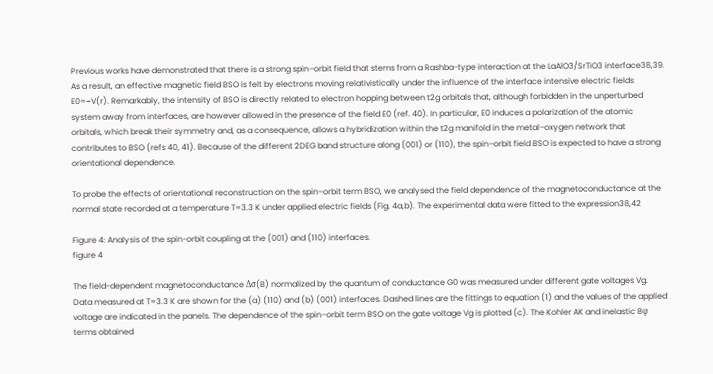Previous works have demonstrated that there is a strong spin–orbit field that stems from a Rashba-type interaction at the LaAlO3/SrTiO3 interface38,39. As a result, an effective magnetic field BSO is felt by electrons moving relativistically under the influence of the interface intensive electric fields E0=−V(r). Remarkably, the intensity of BSO is directly related to electron hopping between t2g orbitals that, although forbidden in the unperturbed system away from interfaces, are however allowed in the presence of the field E0 (ref. 40). In particular, E0 induces a polarization of the atomic orbitals, which break their symmetry and, as a consequence, allows a hybridization within the t2g manifold in the metal–oxygen network that contributes to BSO (refs 40, 41). Because of the different 2DEG band structure along (001) or (110), the spin–orbit field BSO is expected to have a strong orientational dependence.

To probe the effects of orientational reconstruction on the spin–orbit term BSO, we analysed the field dependence of the magnetoconductance at the normal state recorded at a temperature T=3.3 K under applied electric fields (Fig. 4a,b). The experimental data were fitted to the expression38,42

Figure 4: Analysis of the spin-orbit coupling at the (001) and (110) interfaces.
figure 4

The field-dependent magnetoconductance Δσ(B) normalized by the quantum of conductance G0 was measured under different gate voltages Vg. Data measured at T=3.3 K are shown for the (a) (110) and (b) (001) interfaces. Dashed lines are the fittings to equation (1) and the values of the applied voltage are indicated in the panels. The dependence of the spin–orbit term BSO on the gate voltage Vg is plotted (c). The Kohler AK and inelastic Bφ terms obtained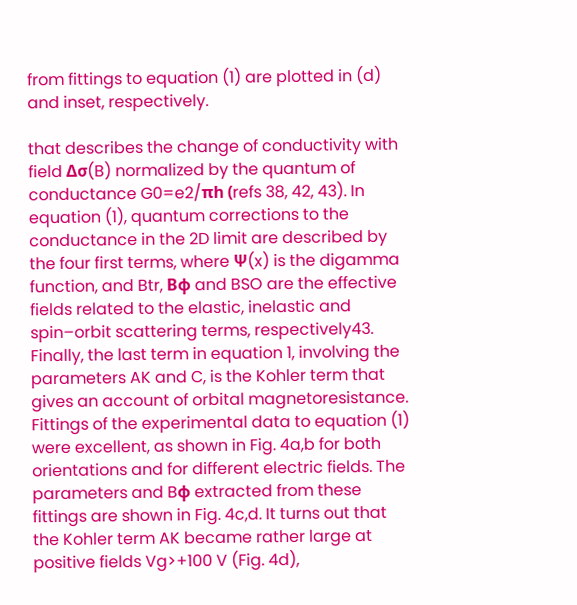from fittings to equation (1) are plotted in (d) and inset, respectively.

that describes the change of conductivity with field Δσ(B) normalized by the quantum of conductance G0=e2/πh (refs 38, 42, 43). In equation (1), quantum corrections to the conductance in the 2D limit are described by the four first terms, where Ψ(x) is the digamma function, and Btr, Bφ and BSO are the effective fields related to the elastic, inelastic and spin–orbit scattering terms, respectively43. Finally, the last term in equation 1, involving the parameters AK and C, is the Kohler term that gives an account of orbital magnetoresistance. Fittings of the experimental data to equation (1) were excellent, as shown in Fig. 4a,b for both orientations and for different electric fields. The parameters and Bφ extracted from these fittings are shown in Fig. 4c,d. It turns out that the Kohler term AK became rather large at positive fields Vg>+100 V (Fig. 4d),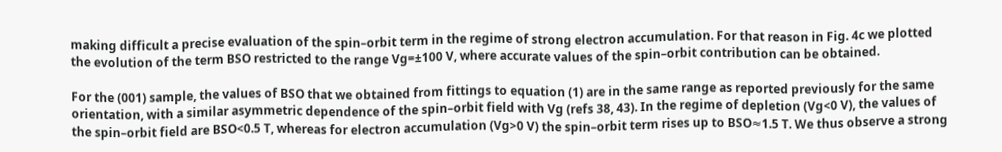making difficult a precise evaluation of the spin–orbit term in the regime of strong electron accumulation. For that reason in Fig. 4c we plotted the evolution of the term BSO restricted to the range Vg=±100 V, where accurate values of the spin–orbit contribution can be obtained.

For the (001) sample, the values of BSO that we obtained from fittings to equation (1) are in the same range as reported previously for the same orientation, with a similar asymmetric dependence of the spin–orbit field with Vg (refs 38, 43). In the regime of depletion (Vg<0 V), the values of the spin–orbit field are BSO<0.5 T, whereas for electron accumulation (Vg>0 V) the spin–orbit term rises up to BSO≈1.5 T. We thus observe a strong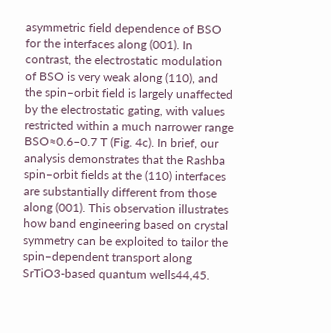asymmetric field dependence of BSO for the interfaces along (001). In contrast, the electrostatic modulation of BSO is very weak along (110), and the spin–orbit field is largely unaffected by the electrostatic gating, with values restricted within a much narrower range BSO≈0.6–0.7 T (Fig. 4c). In brief, our analysis demonstrates that the Rashba spin–orbit fields at the (110) interfaces are substantially different from those along (001). This observation illustrates how band engineering based on crystal symmetry can be exploited to tailor the spin–dependent transport along SrTiO3-based quantum wells44,45.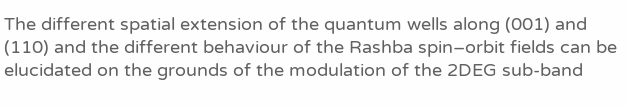The different spatial extension of the quantum wells along (001) and (110) and the different behaviour of the Rashba spin–orbit fields can be elucidated on the grounds of the modulation of the 2DEG sub-band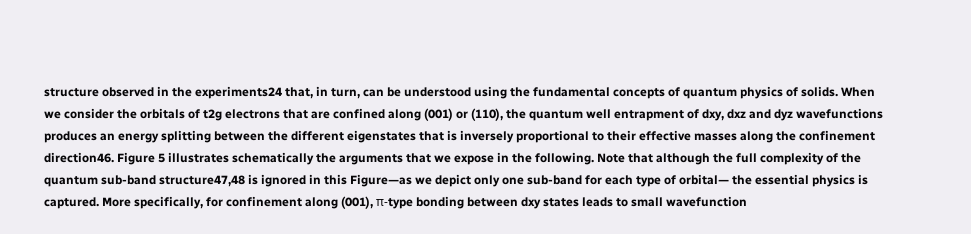structure observed in the experiments24 that, in turn, can be understood using the fundamental concepts of quantum physics of solids. When we consider the orbitals of t2g electrons that are confined along (001) or (110), the quantum well entrapment of dxy, dxz and dyz wavefunctions produces an energy splitting between the different eigenstates that is inversely proportional to their effective masses along the confinement direction46. Figure 5 illustrates schematically the arguments that we expose in the following. Note that although the full complexity of the quantum sub-band structure47,48 is ignored in this Figure—as we depict only one sub-band for each type of orbital— the essential physics is captured. More specifically, for confinement along (001), π-type bonding between dxy states leads to small wavefunction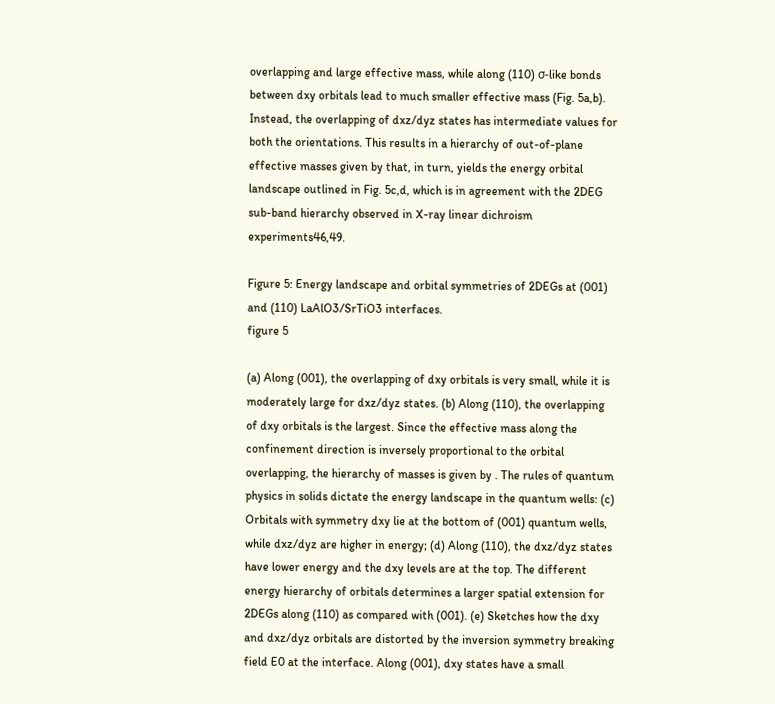overlapping and large effective mass, while along (110) σ-like bonds between dxy orbitals lead to much smaller effective mass (Fig. 5a,b). Instead, the overlapping of dxz/dyz states has intermediate values for both the orientations. This results in a hierarchy of out-of-plane effective masses given by that, in turn, yields the energy orbital landscape outlined in Fig. 5c,d, which is in agreement with the 2DEG sub-band hierarchy observed in X-ray linear dichroism experiments46,49.

Figure 5: Energy landscape and orbital symmetries of 2DEGs at (001) and (110) LaAlO3/SrTiO3 interfaces.
figure 5

(a) Along (001), the overlapping of dxy orbitals is very small, while it is moderately large for dxz/dyz states. (b) Along (110), the overlapping of dxy orbitals is the largest. Since the effective mass along the confinement direction is inversely proportional to the orbital overlapping, the hierarchy of masses is given by . The rules of quantum physics in solids dictate the energy landscape in the quantum wells: (c) Orbitals with symmetry dxy lie at the bottom of (001) quantum wells, while dxz/dyz are higher in energy; (d) Along (110), the dxz/dyz states have lower energy and the dxy levels are at the top. The different energy hierarchy of orbitals determines a larger spatial extension for 2DEGs along (110) as compared with (001). (e) Sketches how the dxy and dxz/dyz orbitals are distorted by the inversion symmetry breaking field E0 at the interface. Along (001), dxy states have a small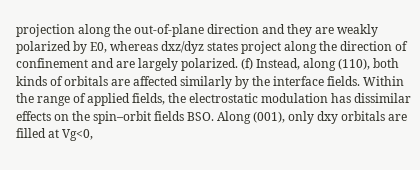projection along the out-of-plane direction and they are weakly polarized by E0, whereas dxz/dyz states project along the direction of confinement and are largely polarized. (f) Instead, along (110), both kinds of orbitals are affected similarly by the interface fields. Within the range of applied fields, the electrostatic modulation has dissimilar effects on the spin–orbit fields BSO. Along (001), only dxy orbitals are filled at Vg<0,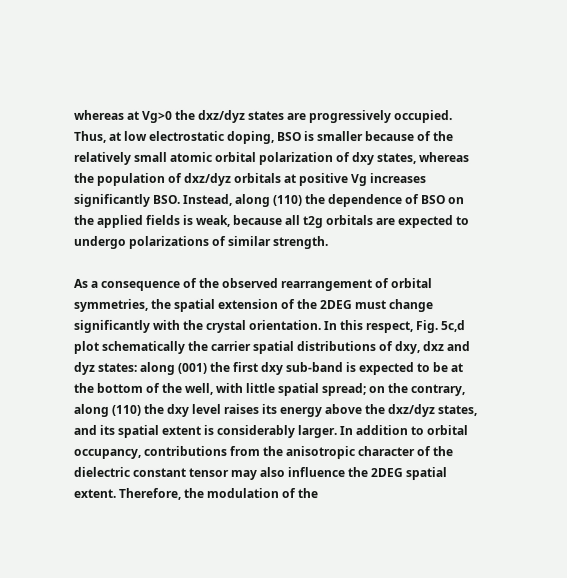whereas at Vg>0 the dxz/dyz states are progressively occupied. Thus, at low electrostatic doping, BSO is smaller because of the relatively small atomic orbital polarization of dxy states, whereas the population of dxz/dyz orbitals at positive Vg increases significantly BSO. Instead, along (110) the dependence of BSO on the applied fields is weak, because all t2g orbitals are expected to undergo polarizations of similar strength.

As a consequence of the observed rearrangement of orbital symmetries, the spatial extension of the 2DEG must change significantly with the crystal orientation. In this respect, Fig. 5c,d plot schematically the carrier spatial distributions of dxy, dxz and dyz states: along (001) the first dxy sub-band is expected to be at the bottom of the well, with little spatial spread; on the contrary, along (110) the dxy level raises its energy above the dxz/dyz states, and its spatial extent is considerably larger. In addition to orbital occupancy, contributions from the anisotropic character of the dielectric constant tensor may also influence the 2DEG spatial extent. Therefore, the modulation of the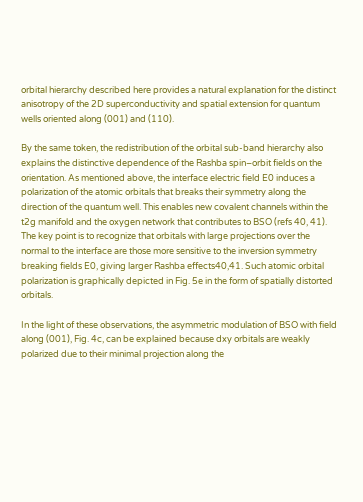orbital hierarchy described here provides a natural explanation for the distinct anisotropy of the 2D superconductivity and spatial extension for quantum wells oriented along (001) and (110).

By the same token, the redistribution of the orbital sub-band hierarchy also explains the distinctive dependence of the Rashba spin–orbit fields on the orientation. As mentioned above, the interface electric field E0 induces a polarization of the atomic orbitals that breaks their symmetry along the direction of the quantum well. This enables new covalent channels within the t2g manifold and the oxygen network that contributes to BSO (refs 40, 41). The key point is to recognize that orbitals with large projections over the normal to the interface are those more sensitive to the inversion symmetry breaking fields E0, giving larger Rashba effects40,41. Such atomic orbital polarization is graphically depicted in Fig. 5e in the form of spatially distorted orbitals.

In the light of these observations, the asymmetric modulation of BSO with field along (001), Fig. 4c, can be explained because dxy orbitals are weakly polarized due to their minimal projection along the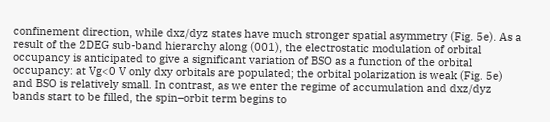confinement direction, while dxz/dyz states have much stronger spatial asymmetry (Fig. 5e). As a result of the 2DEG sub-band hierarchy along (001), the electrostatic modulation of orbital occupancy is anticipated to give a significant variation of BSO as a function of the orbital occupancy: at Vg<0 V only dxy orbitals are populated; the orbital polarization is weak (Fig. 5e) and BSO is relatively small. In contrast, as we enter the regime of accumulation and dxz/dyz bands start to be filled, the spin–orbit term begins to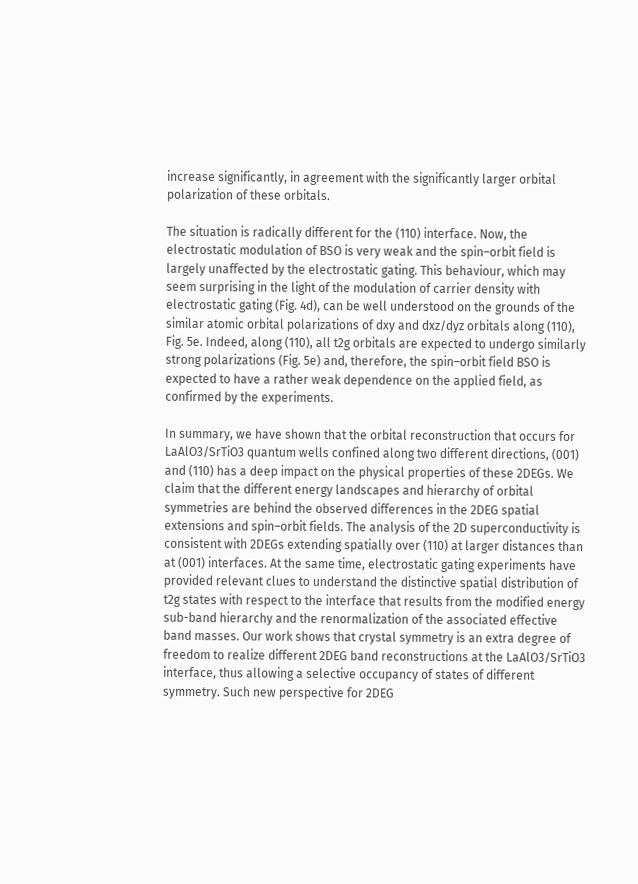increase significantly, in agreement with the significantly larger orbital polarization of these orbitals.

The situation is radically different for the (110) interface. Now, the electrostatic modulation of BSO is very weak and the spin–orbit field is largely unaffected by the electrostatic gating. This behaviour, which may seem surprising in the light of the modulation of carrier density with electrostatic gating (Fig. 4d), can be well understood on the grounds of the similar atomic orbital polarizations of dxy and dxz/dyz orbitals along (110), Fig. 5e. Indeed, along (110), all t2g orbitals are expected to undergo similarly strong polarizations (Fig. 5e) and, therefore, the spin–orbit field BSO is expected to have a rather weak dependence on the applied field, as confirmed by the experiments.

In summary, we have shown that the orbital reconstruction that occurs for LaAlO3/SrTiO3 quantum wells confined along two different directions, (001) and (110) has a deep impact on the physical properties of these 2DEGs. We claim that the different energy landscapes and hierarchy of orbital symmetries are behind the observed differences in the 2DEG spatial extensions and spin–orbit fields. The analysis of the 2D superconductivity is consistent with 2DEGs extending spatially over (110) at larger distances than at (001) interfaces. At the same time, electrostatic gating experiments have provided relevant clues to understand the distinctive spatial distribution of t2g states with respect to the interface that results from the modified energy sub-band hierarchy and the renormalization of the associated effective band masses. Our work shows that crystal symmetry is an extra degree of freedom to realize different 2DEG band reconstructions at the LaAlO3/SrTiO3 interface, thus allowing a selective occupancy of states of different symmetry. Such new perspective for 2DEG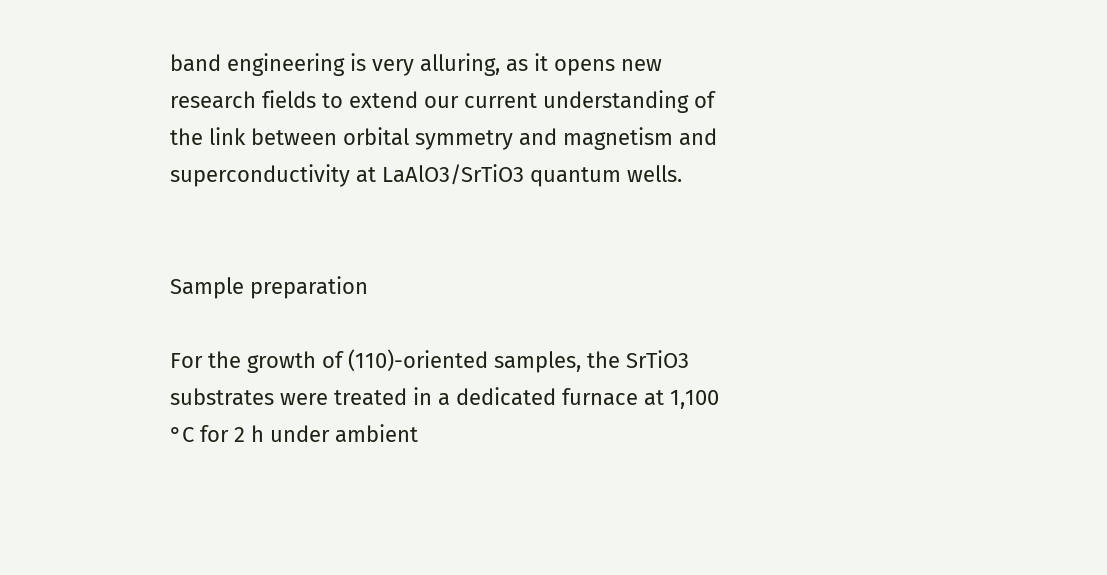band engineering is very alluring, as it opens new research fields to extend our current understanding of the link between orbital symmetry and magnetism and superconductivity at LaAlO3/SrTiO3 quantum wells.


Sample preparation

For the growth of (110)-oriented samples, the SrTiO3 substrates were treated in a dedicated furnace at 1,100 °C for 2 h under ambient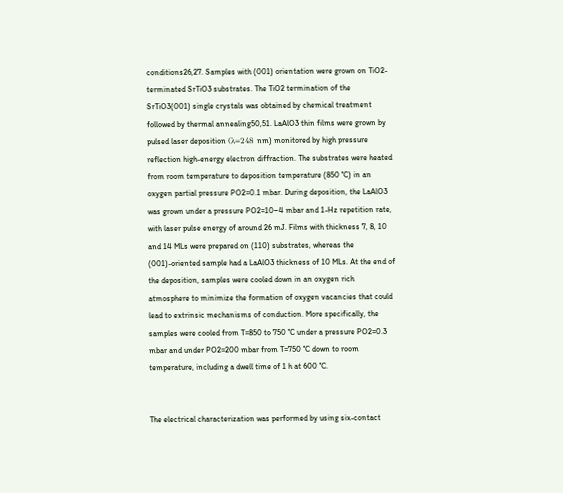conditions26,27. Samples with (001) orientation were grown on TiO2-terminated SrTiO3 substrates. The TiO2 termination of the SrTiO3(001) single crystals was obtained by chemical treatment followed by thermal annealing50,51. LaAlO3 thin films were grown by pulsed laser deposition (λ=248 nm) monitored by high pressure reflection high-energy electron diffraction. The substrates were heated from room temperature to deposition temperature (850 °C) in an oxygen partial pressure PO2=0.1 mbar. During deposition, the LaAlO3 was grown under a pressure PO2=10−4 mbar and 1-Hz repetition rate, with laser pulse energy of around 26 mJ. Films with thickness 7, 8, 10 and 14 MLs were prepared on (110) substrates, whereas the (001)-oriented sample had a LaAlO3 thickness of 10 MLs. At the end of the deposition, samples were cooled down in an oxygen rich atmosphere to minimize the formation of oxygen vacancies that could lead to extrinsic mechanisms of conduction. More specifically, the samples were cooled from T=850 to 750 °C under a pressure PO2=0.3 mbar and under PO2=200 mbar from T=750 °C down to room temperature, including a dwell time of 1 h at 600 °C.


The electrical characterization was performed by using six-contact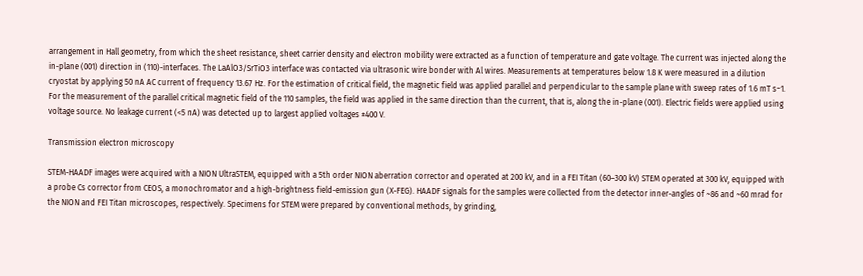arrangement in Hall geometry, from which the sheet resistance, sheet carrier density and electron mobility were extracted as a function of temperature and gate voltage. The current was injected along the in-plane (001) direction in (110)-interfaces. The LaAlO3/SrTiO3 interface was contacted via ultrasonic wire bonder with Al wires. Measurements at temperatures below 1.8 K were measured in a dilution cryostat by applying 50 nA AC current of frequency 13.67 Hz. For the estimation of critical field, the magnetic field was applied parallel and perpendicular to the sample plane with sweep rates of 1.6 mT s−1. For the measurement of the parallel critical magnetic field of the 110 samples, the field was applied in the same direction than the current, that is, along the in-plane (001). Electric fields were applied using voltage source. No leakage current (<5 nA) was detected up to largest applied voltages ±400 V.

Transmission electron microscopy

STEM-HAADF images were acquired with a NION UltraSTEM, equipped with a 5th order NION aberration corrector and operated at 200 kV, and in a FEI Titan (60–300 kV) STEM operated at 300 kV, equipped with a probe Cs corrector from CEOS, a monochromator and a high-brightness field-emission gun (X-FEG). HAADF signals for the samples were collected from the detector inner-angles of ~86 and ~60 mrad for the NION and FEI Titan microscopes, respectively. Specimens for STEM were prepared by conventional methods, by grinding,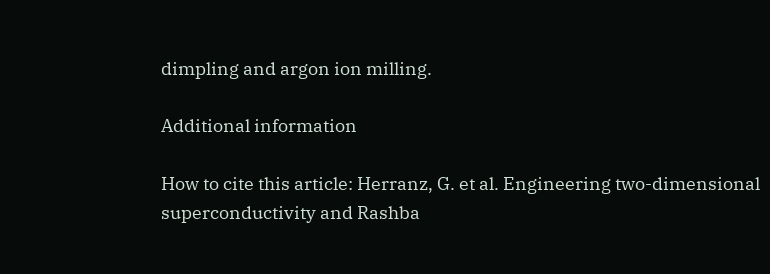dimpling and argon ion milling.

Additional information

How to cite this article: Herranz, G. et al. Engineering two-dimensional superconductivity and Rashba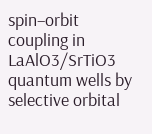spin–orbit coupling in LaAlO3/SrTiO3 quantum wells by selective orbital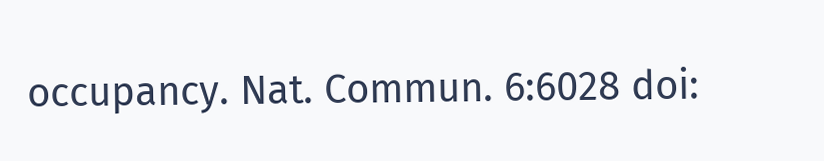occupancy. Nat. Commun. 6:6028 doi: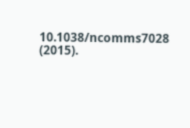10.1038/ncomms7028 (2015).